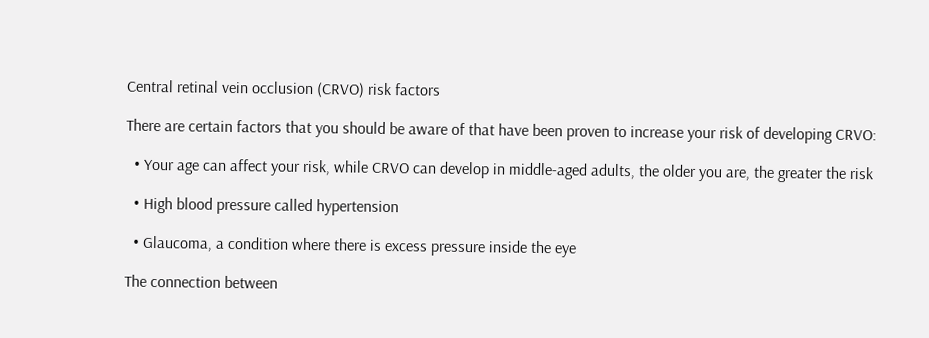Central retinal vein occlusion (CRVO) risk factors

There are certain factors that you should be aware of that have been proven to increase your risk of developing CRVO:

  • Your age can affect your risk, while CRVO can develop in middle-aged adults, the older you are, the greater the risk

  • High blood pressure called hypertension

  • Glaucoma, a condition where there is excess pressure inside the eye

The connection between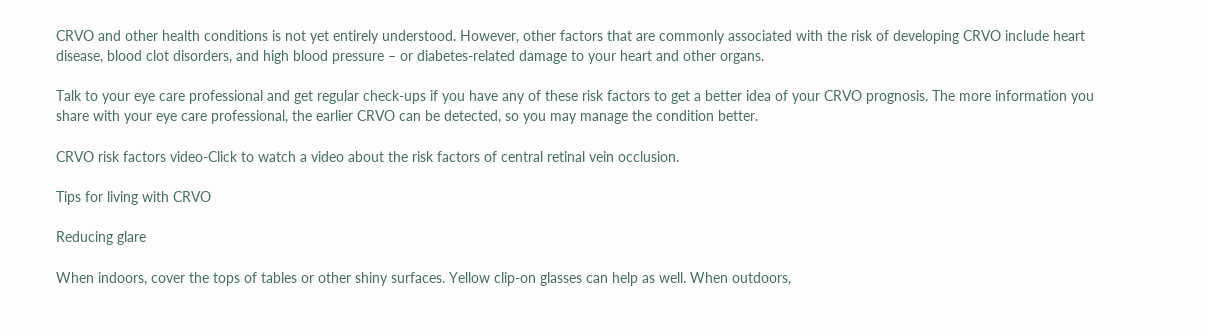CRVO and other health conditions is not yet entirely understood. However, other factors that are commonly associated with the risk of developing CRVO include heart disease, blood clot disorders, and high blood pressure – or diabetes-related damage to your heart and other organs.

Talk to your eye care professional and get regular check-ups if you have any of these risk factors to get a better idea of your CRVO prognosis. The more information you share with your eye care professional, the earlier CRVO can be detected, so you may manage the condition better.

CRVO risk factors video-Click to watch a video about the risk factors of central retinal vein occlusion.

Tips for living with CRVO

Reducing glare

When indoors, cover the tops of tables or other shiny surfaces. Yellow clip-on glasses can help as well. When outdoors,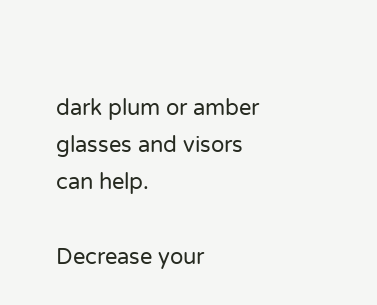dark plum or amber glasses and visors can help.

Decrease your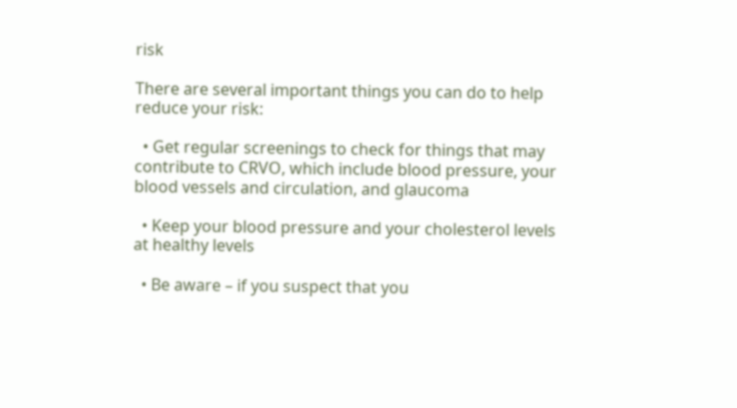risk

There are several important things you can do to help reduce your risk:

  • Get regular screenings to check for things that may contribute to CRVO, which include blood pressure, your blood vessels and circulation, and glaucoma

  • Keep your blood pressure and your cholesterol levels at healthy levels

  • Be aware – if you suspect that you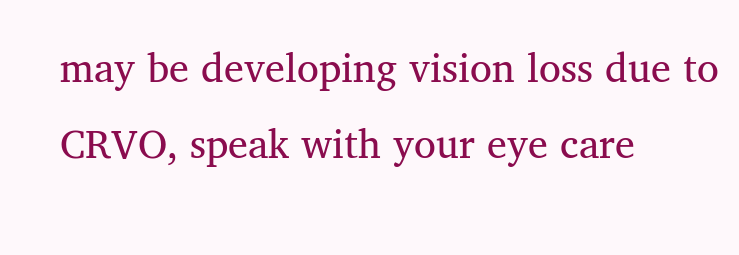may be developing vision loss due to CRVO, speak with your eye care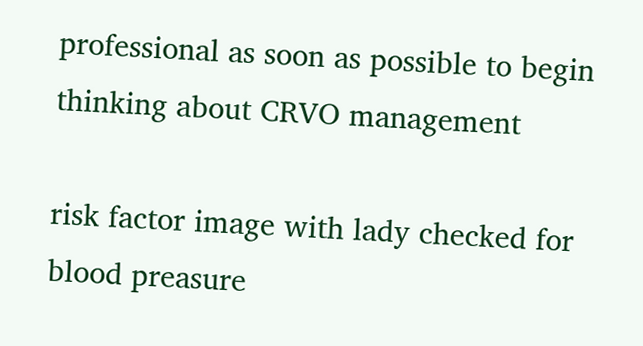professional as soon as possible to begin thinking about CRVO management

risk factor image with lady checked for blood preasure